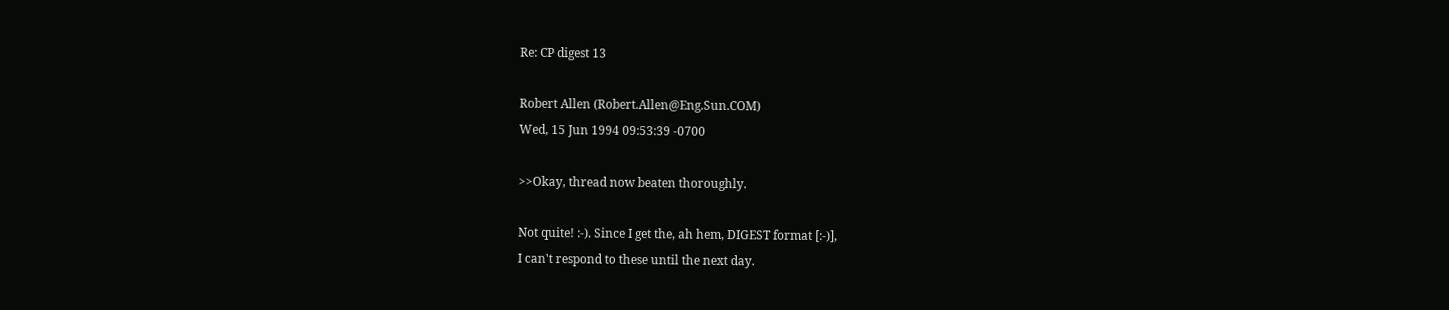Re: CP digest 13

Robert Allen (Robert.Allen@Eng.Sun.COM)
Wed, 15 Jun 1994 09:53:39 -0700

>>Okay, thread now beaten thoroughly.

Not quite! :-). Since I get the, ah hem, DIGEST format [:-)],
I can't respond to these until the next day.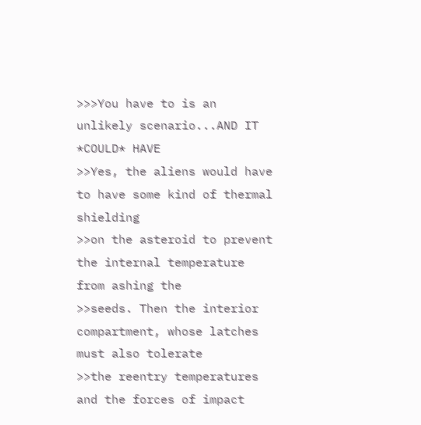>>>You have to is an unlikely scenario...AND IT *COULD* HAVE
>>Yes, the aliens would have to have some kind of thermal shielding
>>on the asteroid to prevent the internal temperature from ashing the
>>seeds. Then the interior compartment, whose latches must also tolerate
>>the reentry temperatures and the forces of impact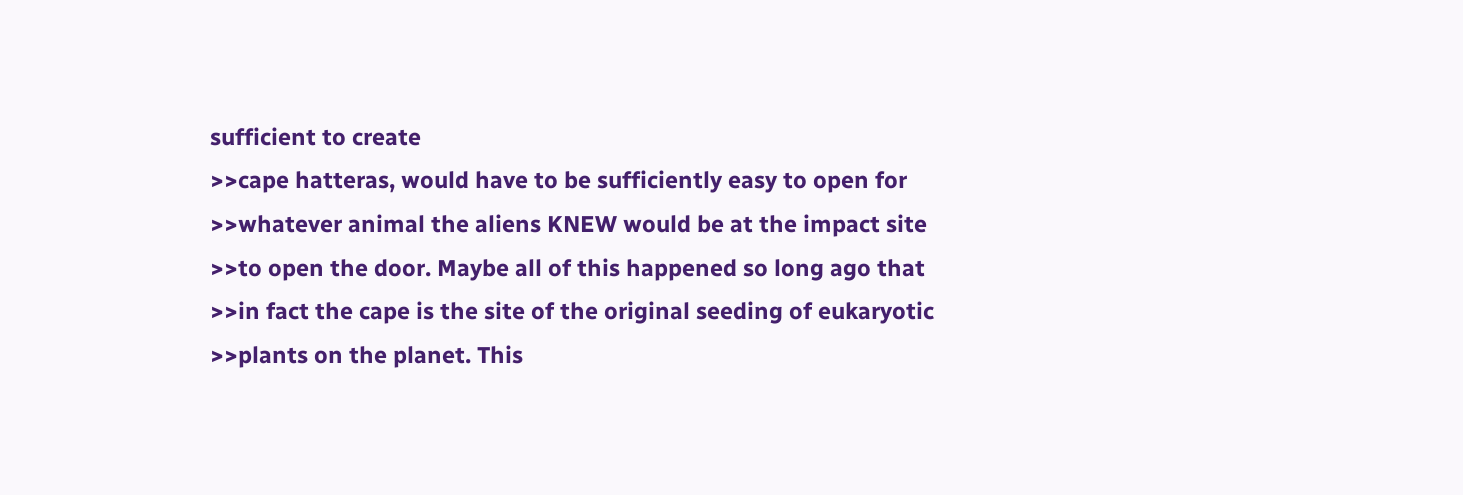sufficient to create
>>cape hatteras, would have to be sufficiently easy to open for
>>whatever animal the aliens KNEW would be at the impact site
>>to open the door. Maybe all of this happened so long ago that
>>in fact the cape is the site of the original seeding of eukaryotic
>>plants on the planet. This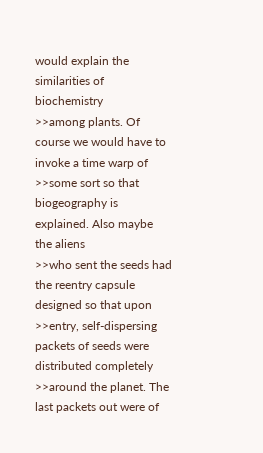would explain the similarities of biochemistry
>>among plants. Of course we would have to invoke a time warp of
>>some sort so that biogeography is explained. Also maybe the aliens
>>who sent the seeds had the reentry capsule designed so that upon
>>entry, self-dispersing packets of seeds were distributed completely
>>around the planet. The last packets out were of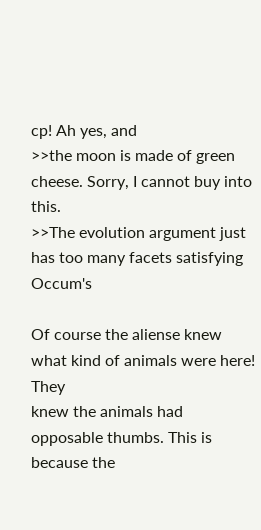cp! Ah yes, and
>>the moon is made of green cheese. Sorry, I cannot buy into this.
>>The evolution argument just has too many facets satisfying Occum's

Of course the aliense knew what kind of animals were here! They
knew the animals had opposable thumbs. This is because the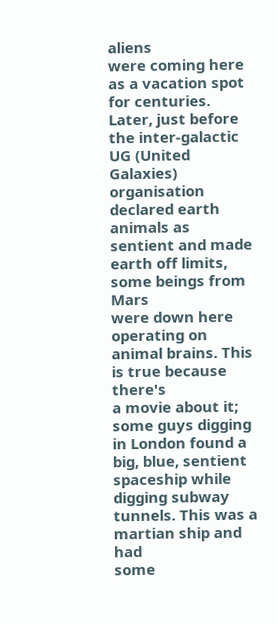aliens
were coming here as a vacation spot for centuries. Later, just before
the inter-galactic UG (United Galaxies) organisation declared earth
animals as sentient and made earth off limits, some beings from Mars
were down here operating on animal brains. This is true because there's
a movie about it; some guys digging in London found a big, blue, sentient
spaceship while digging subway tunnels. This was a martian ship and had
some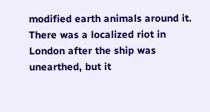modified earth animals around it. There was a localized riot in
London after the ship was unearthed, but it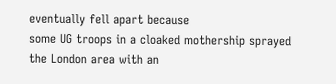eventually fell apart because
some UG troops in a cloaked mothership sprayed the London area with an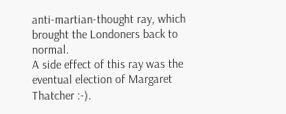anti-martian-thought ray, which brought the Londoners back to normal.
A side effect of this ray was the eventual election of Margaret Thatcher :-).